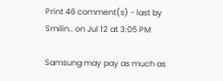Print 46 comment(s) - last by Smilin.. on Jul 12 at 3:05 PM

Samsung may pay as much as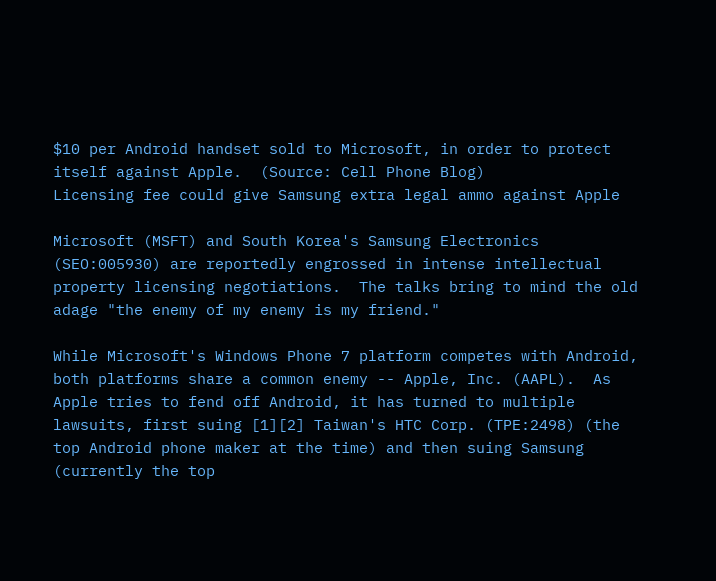$10 per Android handset sold to Microsoft, in order to protect itself against Apple.  (Source: Cell Phone Blog)
Licensing fee could give Samsung extra legal ammo against Apple

Microsoft (MSFT) and South Korea's Samsung Electronics (SEO:005930) are reportedly engrossed in intense intellectual property licensing negotiations.  The talks bring to mind the old adage "the enemy of my enemy is my friend."

While Microsoft's Windows Phone 7 platform competes with Android, both platforms share a common enemy -- Apple, Inc. (AAPL).  As Apple tries to fend off Android, it has turned to multiple lawsuits, first suing [1][2] Taiwan's HTC Corp. (TPE:2498) (the top Android phone maker at the time) and then suing Samsung (currently the top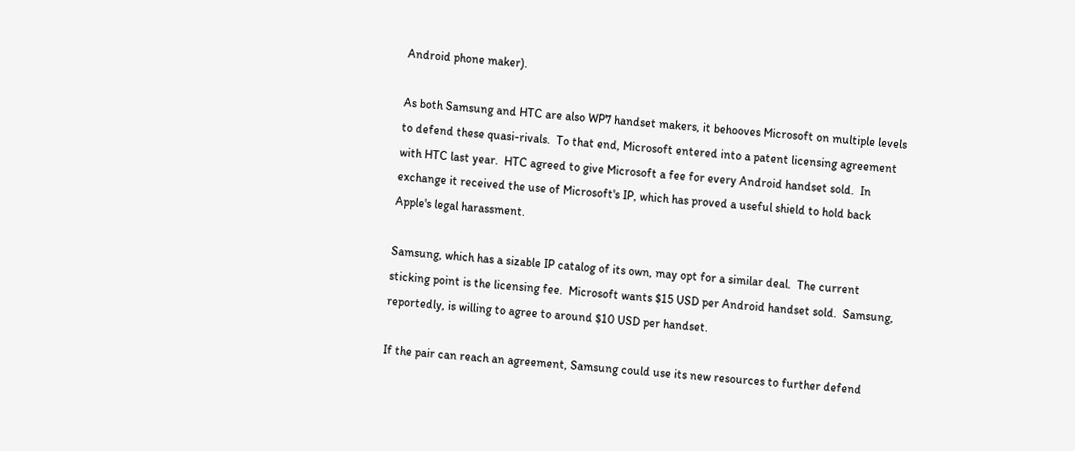Android phone maker).

As both Samsung and HTC are also WP7 handset makers, it behooves Microsoft on multiple levels to defend these quasi-rivals.  To that end, Microsoft entered into a patent licensing agreement with HTC last year.  HTC agreed to give Microsoft a fee for every Android handset sold.  In exchange it received the use of Microsoft's IP, which has proved a useful shield to hold back Apple's legal harassment.

Samsung, which has a sizable IP catalog of its own, may opt for a similar deal.  The current sticking point is the licensing fee.  Microsoft wants $15 USD per Android handset sold.  Samsung, reportedly, is willing to agree to around $10 USD per handset.

If the pair can reach an agreement, Samsung could use its new resources to further defend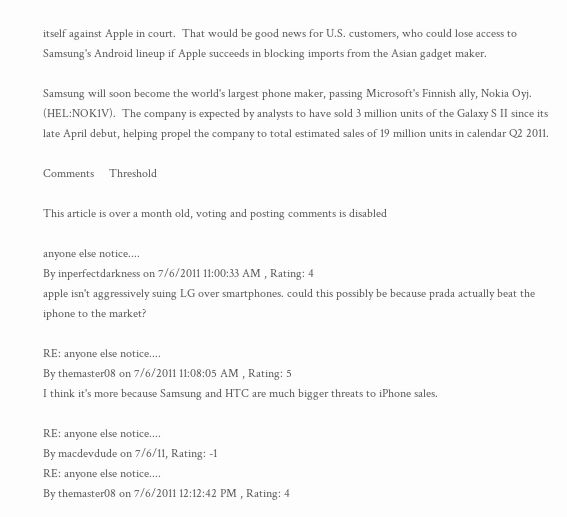itself against Apple in court.  That would be good news for U.S. customers, who could lose access to Samsung's Android lineup if Apple succeeds in blocking imports from the Asian gadget maker.

Samsung will soon become the world's largest phone maker, passing Microsoft's Finnish ally, Nokia Oyj. (HEL:NOK1V).  The company is expected by analysts to have sold 3 million units of the Galaxy S II since its late April debut, helping propel the company to total estimated sales of 19 million units in calendar Q2 2011.

Comments     Threshold

This article is over a month old, voting and posting comments is disabled

anyone else notice....
By inperfectdarkness on 7/6/2011 11:00:33 AM , Rating: 4
apple isn't aggressively suing LG over smartphones. could this possibly be because prada actually beat the iphone to the market?

RE: anyone else notice....
By themaster08 on 7/6/2011 11:08:05 AM , Rating: 5
I think it's more because Samsung and HTC are much bigger threats to iPhone sales.

RE: anyone else notice....
By macdevdude on 7/6/11, Rating: -1
RE: anyone else notice....
By themaster08 on 7/6/2011 12:12:42 PM , Rating: 4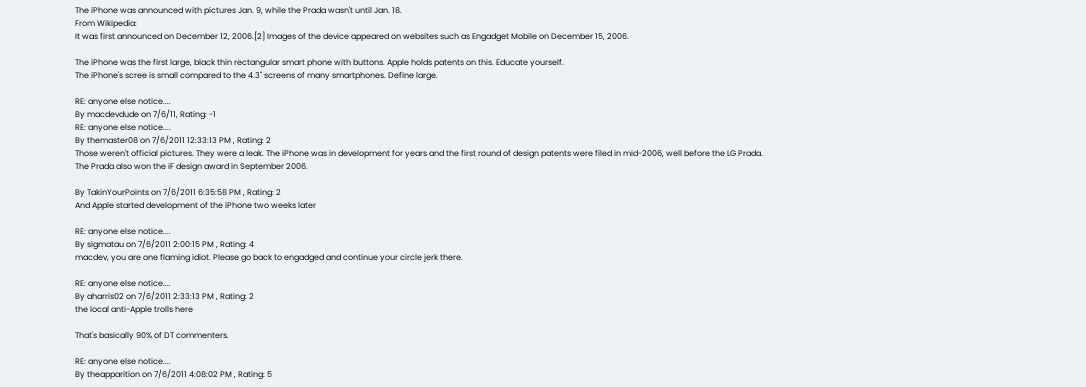The iPhone was announced with pictures Jan. 9, while the Prada wasn't until Jan. 18.
From Wikipedia:
It was first announced on December 12, 2006.[2] Images of the device appeared on websites such as Engadget Mobile on December 15, 2006.

The iPhone was the first large, black thin rectangular smart phone with buttons. Apple holds patents on this. Educate yourself.
The iPhone's scree is small compared to the 4.3" screens of many smartphones. Define large.

RE: anyone else notice....
By macdevdude on 7/6/11, Rating: -1
RE: anyone else notice....
By themaster08 on 7/6/2011 12:33:13 PM , Rating: 2
Those weren't official pictures. They were a leak. The iPhone was in development for years and the first round of design patents were filed in mid-2006, well before the LG Prada.
The Prada also won the iF design award in September 2006.

By TakinYourPoints on 7/6/2011 6:35:58 PM , Rating: 2
And Apple started development of the iPhone two weeks later

RE: anyone else notice....
By sigmatau on 7/6/2011 2:00:15 PM , Rating: 4
macdev, you are one flaming idiot. Please go back to engadged and continue your circle jerk there.

RE: anyone else notice....
By aharris02 on 7/6/2011 2:33:13 PM , Rating: 2
the local anti-Apple trolls here

That's basically 90% of DT commenters.

RE: anyone else notice....
By theapparition on 7/6/2011 4:08:02 PM , Rating: 5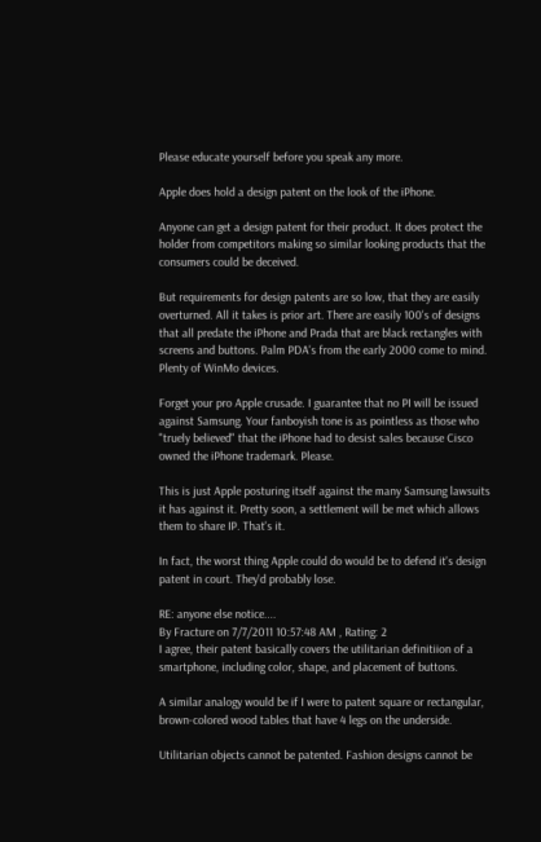Please educate yourself before you speak any more.

Apple does hold a design patent on the look of the iPhone.

Anyone can get a design patent for their product. It does protect the holder from competitors making so similar looking products that the consumers could be deceived.

But requirements for design patents are so low, that they are easily overturned. All it takes is prior art. There are easily 100's of designs that all predate the iPhone and Prada that are black rectangles with screens and buttons. Palm PDA's from the early 2000 come to mind. Plenty of WinMo devices.

Forget your pro Apple crusade. I guarantee that no PI will be issued against Samsung. Your fanboyish tone is as pointless as those who "truely believed" that the iPhone had to desist sales because Cisco owned the iPhone trademark. Please.

This is just Apple posturing itself against the many Samsung lawsuits it has against it. Pretty soon, a settlement will be met which allows them to share IP. That's it.

In fact, the worst thing Apple could do would be to defend it's design patent in court. They'd probably lose.

RE: anyone else notice....
By Fracture on 7/7/2011 10:57:48 AM , Rating: 2
I agree, their patent basically covers the utilitarian definitiion of a smartphone, including color, shape, and placement of buttons.

A similar analogy would be if I were to patent square or rectangular, brown-colored wood tables that have 4 legs on the underside.

Utilitarian objects cannot be patented. Fashion designs cannot be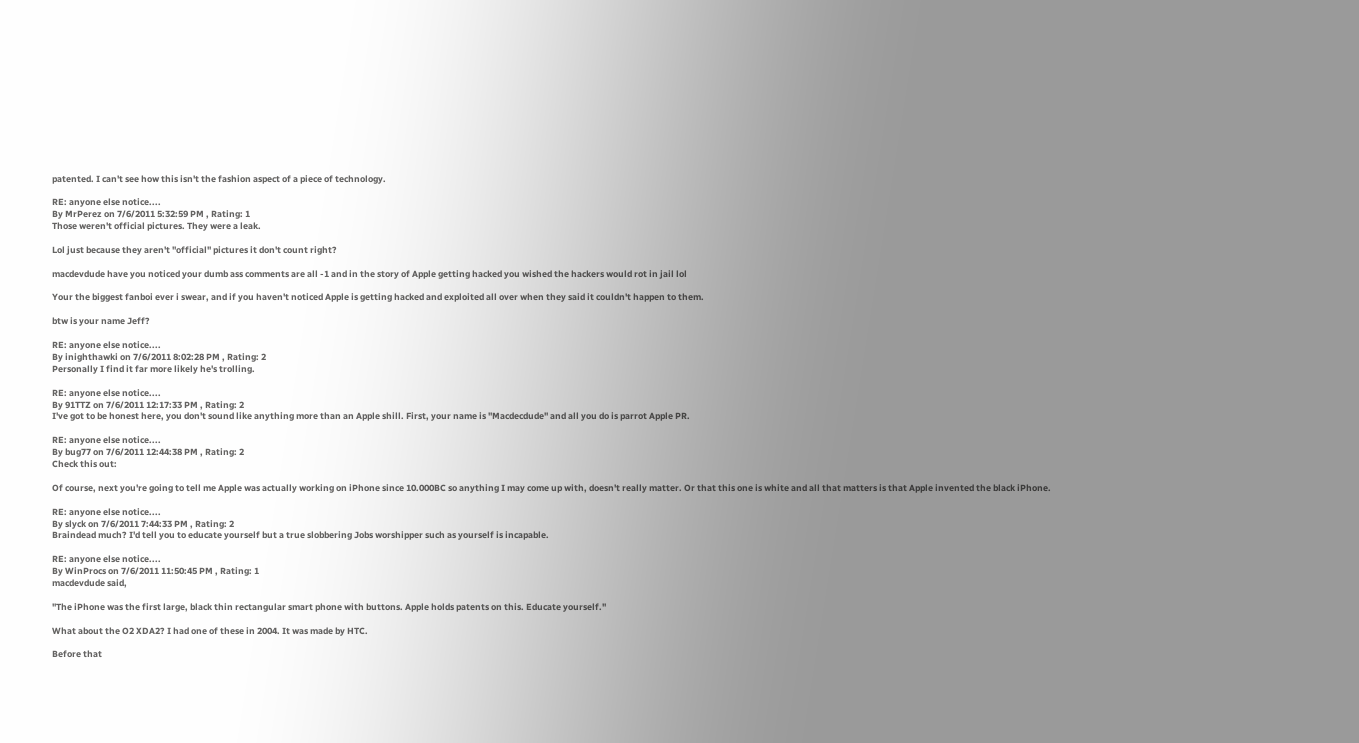patented. I can't see how this isn't the fashion aspect of a piece of technology.

RE: anyone else notice....
By MrPerez on 7/6/2011 5:32:59 PM , Rating: 1
Those weren't official pictures. They were a leak.

Lol just because they aren't "official" pictures it don't count right?

macdevdude have you noticed your dumb ass comments are all -1 and in the story of Apple getting hacked you wished the hackers would rot in jail lol

Your the biggest fanboi ever i swear, and if you haven't noticed Apple is getting hacked and exploited all over when they said it couldn't happen to them.

btw is your name Jeff?

RE: anyone else notice....
By inighthawki on 7/6/2011 8:02:28 PM , Rating: 2
Personally I find it far more likely he's trolling.

RE: anyone else notice....
By 91TTZ on 7/6/2011 12:17:33 PM , Rating: 2
I've got to be honest here, you don't sound like anything more than an Apple shill. First, your name is "Macdecdude" and all you do is parrot Apple PR.

RE: anyone else notice....
By bug77 on 7/6/2011 12:44:38 PM , Rating: 2
Check this out:

Of course, next you're going to tell me Apple was actually working on iPhone since 10.000BC so anything I may come up with, doesn't really matter. Or that this one is white and all that matters is that Apple invented the black iPhone.

RE: anyone else notice....
By slyck on 7/6/2011 7:44:33 PM , Rating: 2
Braindead much? I'd tell you to educate yourself but a true slobbering Jobs worshipper such as yourself is incapable.

RE: anyone else notice....
By WinProcs on 7/6/2011 11:50:45 PM , Rating: 1
macdevdude said,

"The iPhone was the first large, black thin rectangular smart phone with buttons. Apple holds patents on this. Educate yourself."

What about the O2 XDA2? I had one of these in 2004. It was made by HTC.

Before that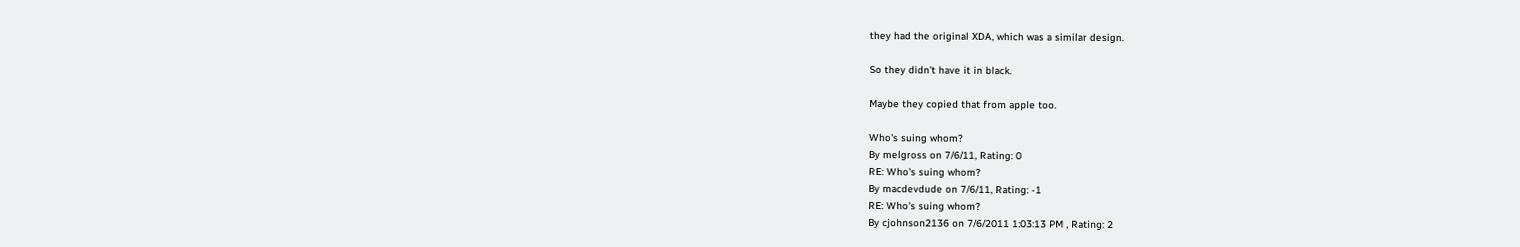they had the original XDA, which was a similar design.

So they didn't have it in black.

Maybe they copied that from apple too.

Who's suing whom?
By melgross on 7/6/11, Rating: 0
RE: Who's suing whom?
By macdevdude on 7/6/11, Rating: -1
RE: Who's suing whom?
By cjohnson2136 on 7/6/2011 1:03:13 PM , Rating: 2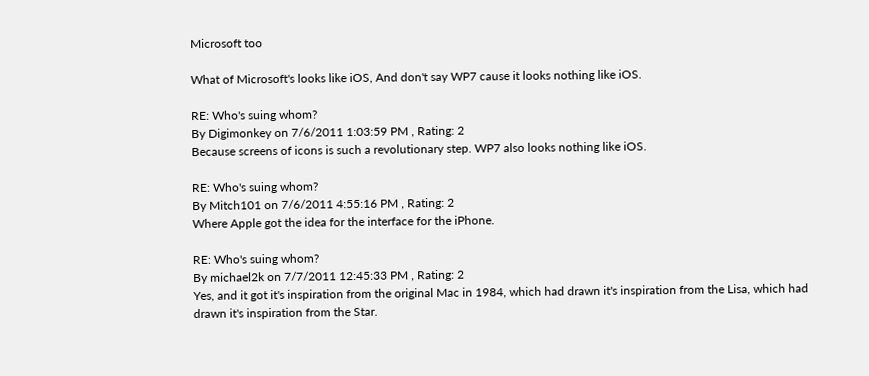Microsoft too

What of Microsoft's looks like iOS, And don't say WP7 cause it looks nothing like iOS.

RE: Who's suing whom?
By Digimonkey on 7/6/2011 1:03:59 PM , Rating: 2
Because screens of icons is such a revolutionary step. WP7 also looks nothing like iOS.

RE: Who's suing whom?
By Mitch101 on 7/6/2011 4:55:16 PM , Rating: 2
Where Apple got the idea for the interface for the iPhone.

RE: Who's suing whom?
By michael2k on 7/7/2011 12:45:33 PM , Rating: 2
Yes, and it got it's inspiration from the original Mac in 1984, which had drawn it's inspiration from the Lisa, which had drawn it's inspiration from the Star.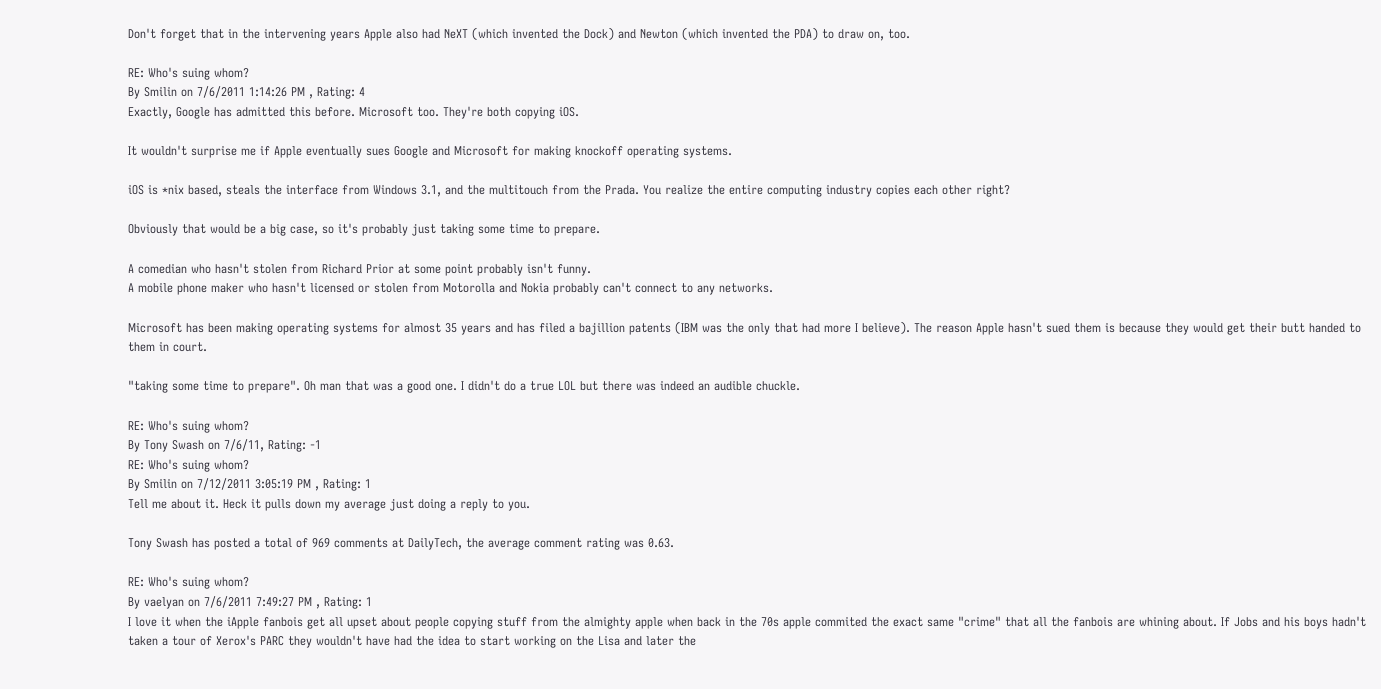Don't forget that in the intervening years Apple also had NeXT (which invented the Dock) and Newton (which invented the PDA) to draw on, too.

RE: Who's suing whom?
By Smilin on 7/6/2011 1:14:26 PM , Rating: 4
Exactly, Google has admitted this before. Microsoft too. They're both copying iOS.

It wouldn't surprise me if Apple eventually sues Google and Microsoft for making knockoff operating systems.

iOS is *nix based, steals the interface from Windows 3.1, and the multitouch from the Prada. You realize the entire computing industry copies each other right?

Obviously that would be a big case, so it's probably just taking some time to prepare.

A comedian who hasn't stolen from Richard Prior at some point probably isn't funny.
A mobile phone maker who hasn't licensed or stolen from Motorolla and Nokia probably can't connect to any networks.

Microsoft has been making operating systems for almost 35 years and has filed a bajillion patents (IBM was the only that had more I believe). The reason Apple hasn't sued them is because they would get their butt handed to them in court.

"taking some time to prepare". Oh man that was a good one. I didn't do a true LOL but there was indeed an audible chuckle.

RE: Who's suing whom?
By Tony Swash on 7/6/11, Rating: -1
RE: Who's suing whom?
By Smilin on 7/12/2011 3:05:19 PM , Rating: 1
Tell me about it. Heck it pulls down my average just doing a reply to you.

Tony Swash has posted a total of 969 comments at DailyTech, the average comment rating was 0.63.

RE: Who's suing whom?
By vaelyan on 7/6/2011 7:49:27 PM , Rating: 1
I love it when the iApple fanbois get all upset about people copying stuff from the almighty apple when back in the 70s apple commited the exact same "crime" that all the fanbois are whining about. If Jobs and his boys hadn't taken a tour of Xerox's PARC they wouldn't have had the idea to start working on the Lisa and later the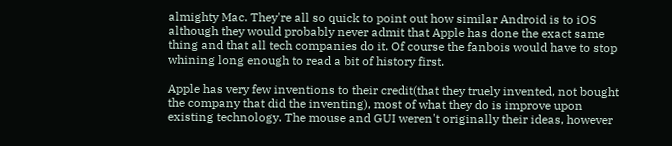almighty Mac. They're all so quick to point out how similar Android is to iOS although they would probably never admit that Apple has done the exact same thing and that all tech companies do it. Of course the fanbois would have to stop whining long enough to read a bit of history first.

Apple has very few inventions to their credit(that they truely invented, not bought the company that did the inventing), most of what they do is improve upon existing technology. The mouse and GUI weren't originally their ideas, however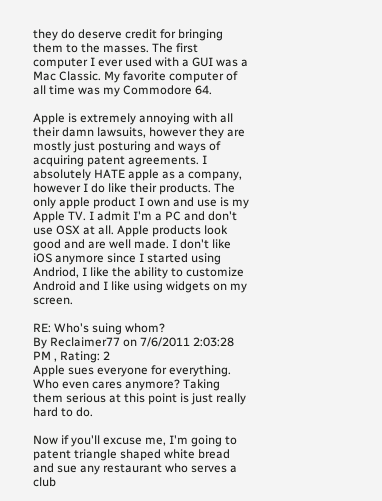they do deserve credit for bringing them to the masses. The first computer I ever used with a GUI was a Mac Classic. My favorite computer of all time was my Commodore 64.

Apple is extremely annoying with all their damn lawsuits, however they are mostly just posturing and ways of acquiring patent agreements. I absolutely HATE apple as a company, however I do like their products. The only apple product I own and use is my Apple TV. I admit I'm a PC and don't use OSX at all. Apple products look good and are well made. I don't like iOS anymore since I started using Andriod, I like the ability to customize Android and I like using widgets on my screen.

RE: Who's suing whom?
By Reclaimer77 on 7/6/2011 2:03:28 PM , Rating: 2
Apple sues everyone for everything. Who even cares anymore? Taking them serious at this point is just really hard to do.

Now if you'll excuse me, I'm going to patent triangle shaped white bread and sue any restaurant who serves a club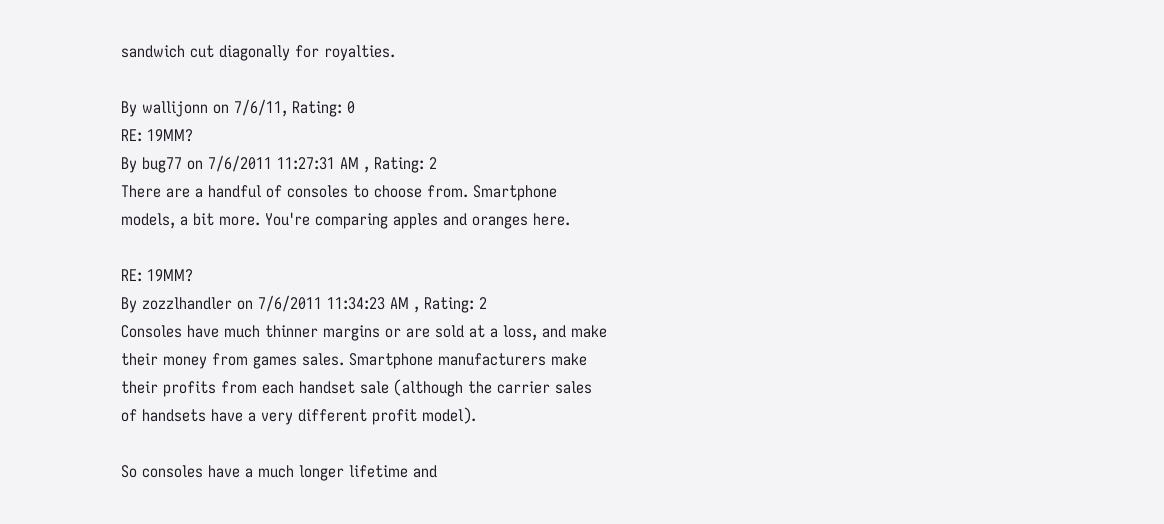sandwich cut diagonally for royalties.

By wallijonn on 7/6/11, Rating: 0
RE: 19MM?
By bug77 on 7/6/2011 11:27:31 AM , Rating: 2
There are a handful of consoles to choose from. Smartphone models, a bit more. You're comparing apples and oranges here.

RE: 19MM?
By zozzlhandler on 7/6/2011 11:34:23 AM , Rating: 2
Consoles have much thinner margins or are sold at a loss, and make their money from games sales. Smartphone manufacturers make their profits from each handset sale (although the carrier sales of handsets have a very different profit model).

So consoles have a much longer lifetime and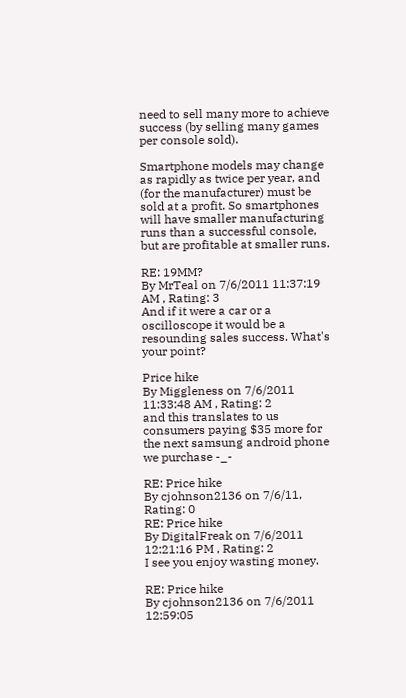need to sell many more to achieve success (by selling many games per console sold).

Smartphone models may change as rapidly as twice per year, and (for the manufacturer) must be sold at a profit. So smartphones will have smaller manufacturing runs than a successful console, but are profitable at smaller runs.

RE: 19MM?
By MrTeal on 7/6/2011 11:37:19 AM , Rating: 3
And if it were a car or a oscilloscope it would be a resounding sales success. What's your point?

Price hike
By Miggleness on 7/6/2011 11:33:48 AM , Rating: 2
and this translates to us consumers paying $35 more for the next samsung android phone we purchase -_-

RE: Price hike
By cjohnson2136 on 7/6/11, Rating: 0
RE: Price hike
By DigitalFreak on 7/6/2011 12:21:16 PM , Rating: 2
I see you enjoy wasting money.

RE: Price hike
By cjohnson2136 on 7/6/2011 12:59:05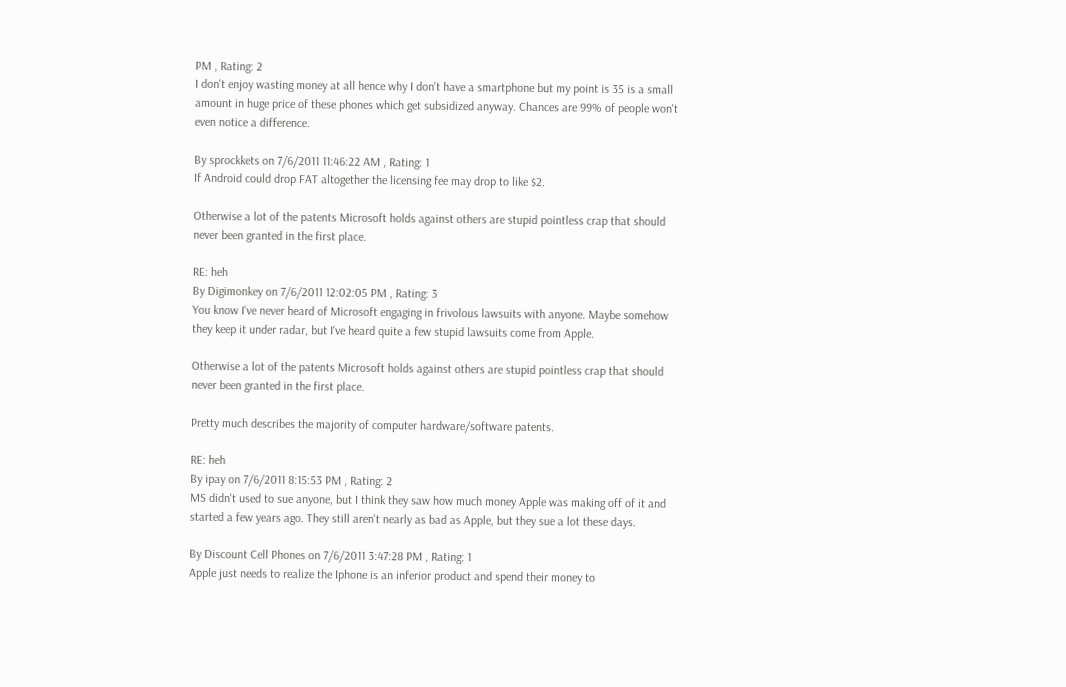PM , Rating: 2
I don't enjoy wasting money at all hence why I don't have a smartphone but my point is 35 is a small amount in huge price of these phones which get subsidized anyway. Chances are 99% of people won't even notice a difference.

By sprockkets on 7/6/2011 11:46:22 AM , Rating: 1
If Android could drop FAT altogether the licensing fee may drop to like $2.

Otherwise a lot of the patents Microsoft holds against others are stupid pointless crap that should never been granted in the first place.

RE: heh
By Digimonkey on 7/6/2011 12:02:05 PM , Rating: 3
You know I've never heard of Microsoft engaging in frivolous lawsuits with anyone. Maybe somehow they keep it under radar, but I've heard quite a few stupid lawsuits come from Apple.

Otherwise a lot of the patents Microsoft holds against others are stupid pointless crap that should never been granted in the first place.

Pretty much describes the majority of computer hardware/software patents.

RE: heh
By ipay on 7/6/2011 8:15:53 PM , Rating: 2
MS didn't used to sue anyone, but I think they saw how much money Apple was making off of it and started a few years ago. They still aren't nearly as bad as Apple, but they sue a lot these days.

By Discount Cell Phones on 7/6/2011 3:47:28 PM , Rating: 1
Apple just needs to realize the Iphone is an inferior product and spend their money to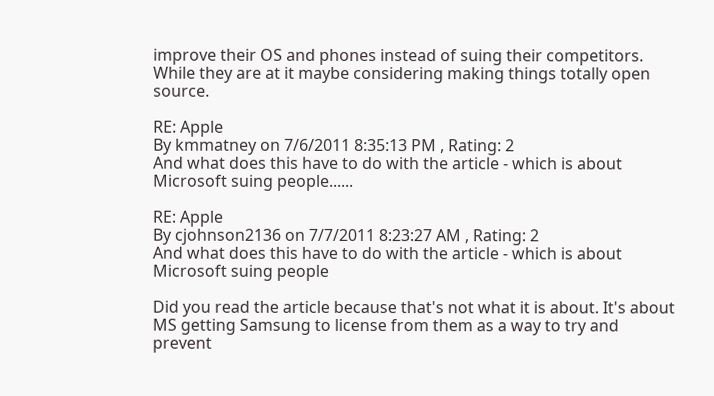improve their OS and phones instead of suing their competitors. While they are at it maybe considering making things totally open source.

RE: Apple
By kmmatney on 7/6/2011 8:35:13 PM , Rating: 2
And what does this have to do with the article - which is about Microsoft suing people......

RE: Apple
By cjohnson2136 on 7/7/2011 8:23:27 AM , Rating: 2
And what does this have to do with the article - which is about Microsoft suing people

Did you read the article because that's not what it is about. It's about MS getting Samsung to license from them as a way to try and prevent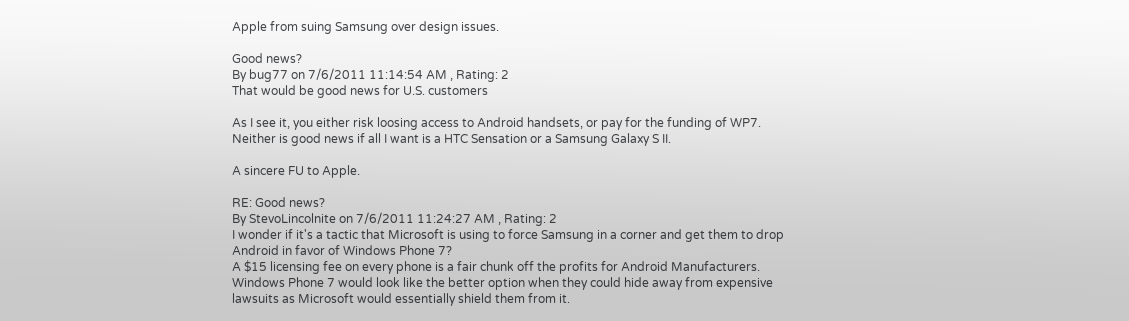Apple from suing Samsung over design issues.

Good news?
By bug77 on 7/6/2011 11:14:54 AM , Rating: 2
That would be good news for U.S. customers

As I see it, you either risk loosing access to Android handsets, or pay for the funding of WP7. Neither is good news if all I want is a HTC Sensation or a Samsung Galaxy S II.

A sincere FU to Apple.

RE: Good news?
By StevoLincolnite on 7/6/2011 11:24:27 AM , Rating: 2
I wonder if it's a tactic that Microsoft is using to force Samsung in a corner and get them to drop Android in favor of Windows Phone 7?
A $15 licensing fee on every phone is a fair chunk off the profits for Android Manufacturers.
Windows Phone 7 would look like the better option when they could hide away from expensive lawsuits as Microsoft would essentially shield them from it.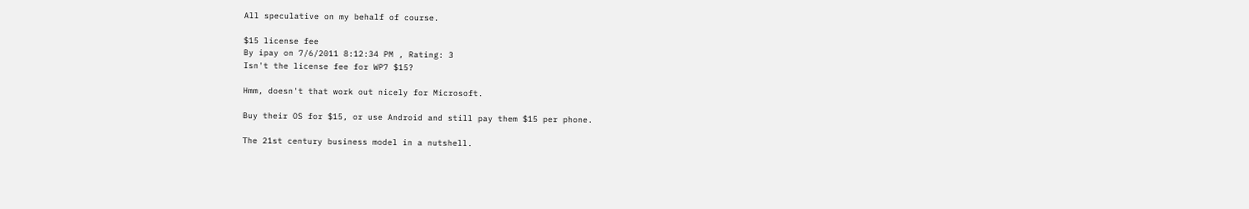All speculative on my behalf of course.

$15 license fee
By ipay on 7/6/2011 8:12:34 PM , Rating: 3
Isn't the license fee for WP7 $15?

Hmm, doesn't that work out nicely for Microsoft.

Buy their OS for $15, or use Android and still pay them $15 per phone.

The 21st century business model in a nutshell.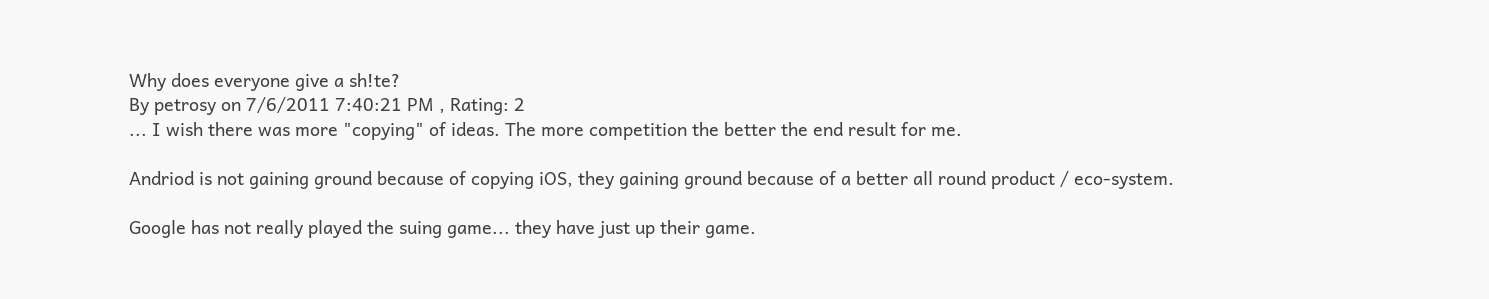Why does everyone give a sh!te?
By petrosy on 7/6/2011 7:40:21 PM , Rating: 2
... I wish there was more "copying" of ideas. The more competition the better the end result for me.

Andriod is not gaining ground because of copying iOS, they gaining ground because of a better all round product / eco-system.

Google has not really played the suing game... they have just up their game.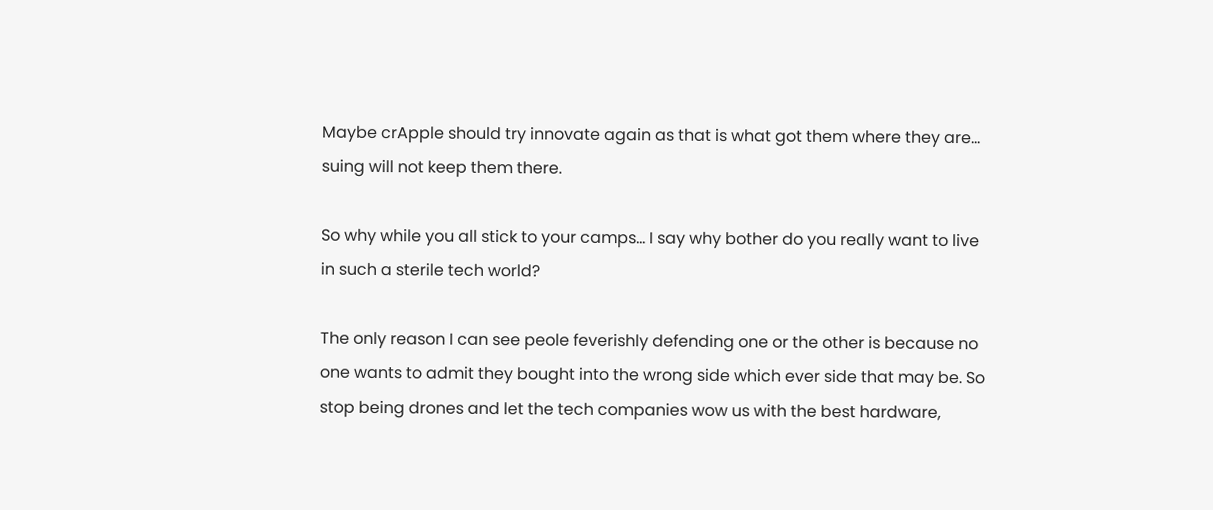Maybe crApple should try innovate again as that is what got them where they are... suing will not keep them there.

So why while you all stick to your camps... I say why bother do you really want to live in such a sterile tech world?

The only reason I can see peole feverishly defending one or the other is because no one wants to admit they bought into the wrong side which ever side that may be. So stop being drones and let the tech companies wow us with the best hardware,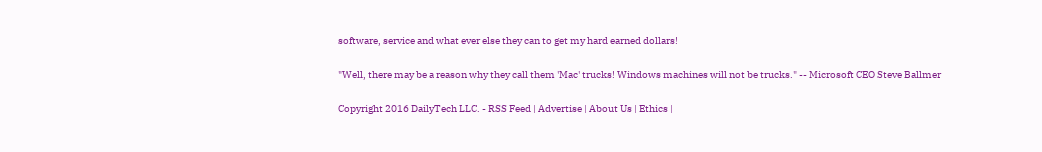software, service and what ever else they can to get my hard earned dollars!

"Well, there may be a reason why they call them 'Mac' trucks! Windows machines will not be trucks." -- Microsoft CEO Steve Ballmer

Copyright 2016 DailyTech LLC. - RSS Feed | Advertise | About Us | Ethics |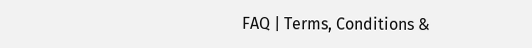FAQ | Terms, Conditions &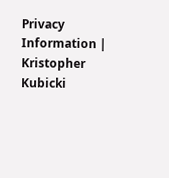Privacy Information | Kristopher Kubicki